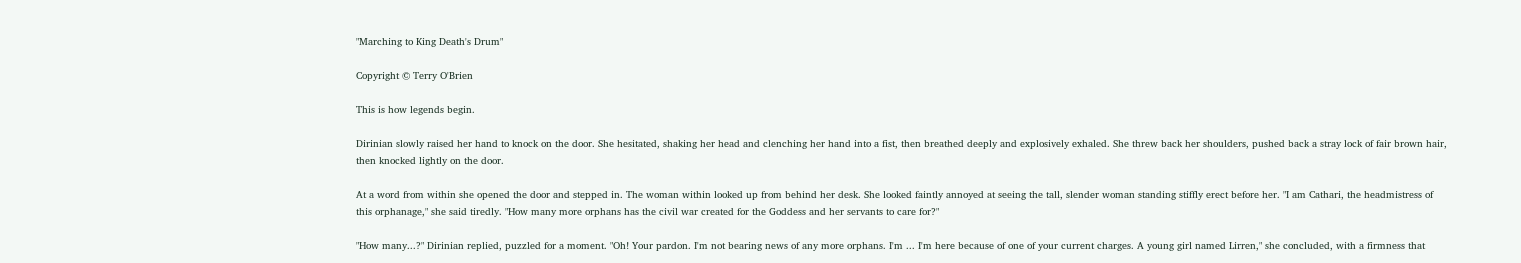"Marching to King Death's Drum"

Copyright © Terry O'Brien

This is how legends begin.

Dirinian slowly raised her hand to knock on the door. She hesitated, shaking her head and clenching her hand into a fist, then breathed deeply and explosively exhaled. She threw back her shoulders, pushed back a stray lock of fair brown hair, then knocked lightly on the door.

At a word from within she opened the door and stepped in. The woman within looked up from behind her desk. She looked faintly annoyed at seeing the tall, slender woman standing stiffly erect before her. "I am Cathari, the headmistress of this orphanage," she said tiredly. "How many more orphans has the civil war created for the Goddess and her servants to care for?"

"How many...?" Dirinian replied, puzzled for a moment. "Oh! Your pardon. I'm not bearing news of any more orphans. I'm ... I'm here because of one of your current charges. A young girl named Lirren," she concluded, with a firmness that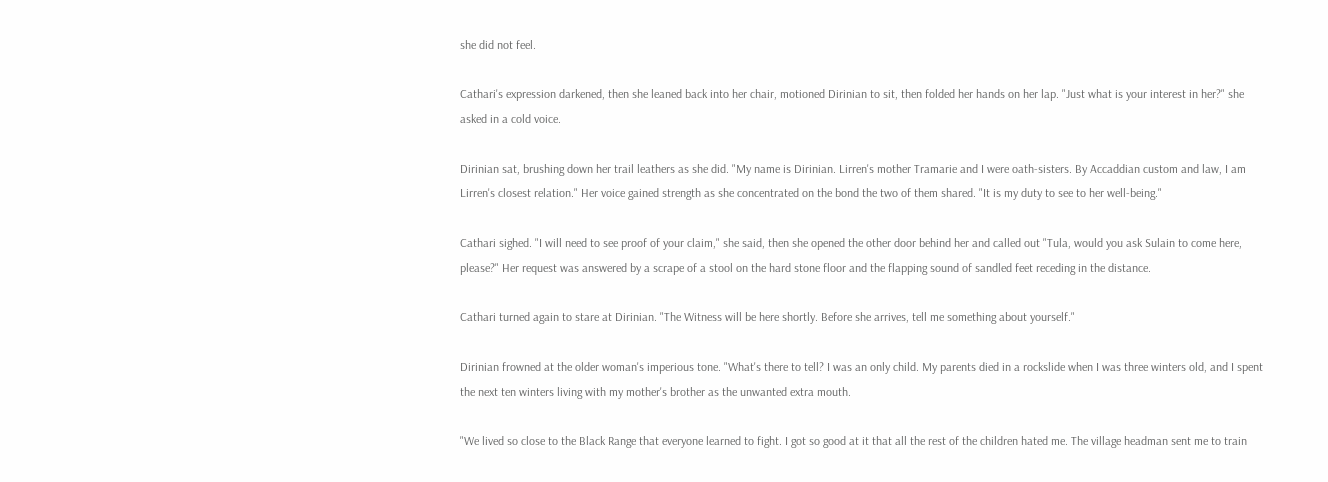she did not feel.

Cathari's expression darkened, then she leaned back into her chair, motioned Dirinian to sit, then folded her hands on her lap. "Just what is your interest in her?" she asked in a cold voice.

Dirinian sat, brushing down her trail leathers as she did. "My name is Dirinian. Lirren's mother Tramarie and I were oath-sisters. By Accaddian custom and law, I am Lirren's closest relation." Her voice gained strength as she concentrated on the bond the two of them shared. "It is my duty to see to her well-being."

Cathari sighed. "I will need to see proof of your claim," she said, then she opened the other door behind her and called out "Tula, would you ask Sulain to come here, please?" Her request was answered by a scrape of a stool on the hard stone floor and the flapping sound of sandled feet receding in the distance.

Cathari turned again to stare at Dirinian. "The Witness will be here shortly. Before she arrives, tell me something about yourself."

Dirinian frowned at the older woman's imperious tone. "What's there to tell? I was an only child. My parents died in a rockslide when I was three winters old, and I spent the next ten winters living with my mother's brother as the unwanted extra mouth.

"We lived so close to the Black Range that everyone learned to fight. I got so good at it that all the rest of the children hated me. The village headman sent me to train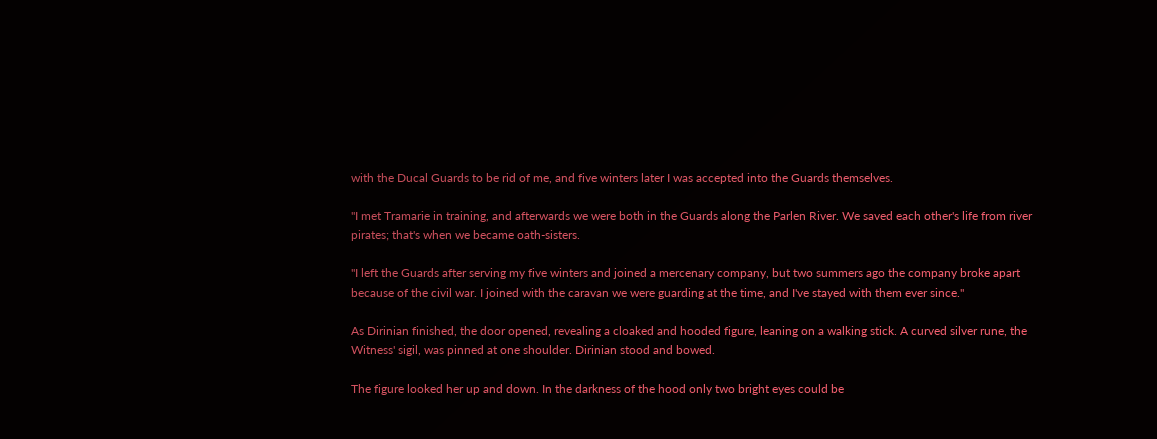with the Ducal Guards to be rid of me, and five winters later I was accepted into the Guards themselves.

"I met Tramarie in training, and afterwards we were both in the Guards along the Parlen River. We saved each other's life from river pirates; that's when we became oath-sisters.

"I left the Guards after serving my five winters and joined a mercenary company, but two summers ago the company broke apart because of the civil war. I joined with the caravan we were guarding at the time, and I've stayed with them ever since."

As Dirinian finished, the door opened, revealing a cloaked and hooded figure, leaning on a walking stick. A curved silver rune, the Witness' sigil, was pinned at one shoulder. Dirinian stood and bowed.

The figure looked her up and down. In the darkness of the hood only two bright eyes could be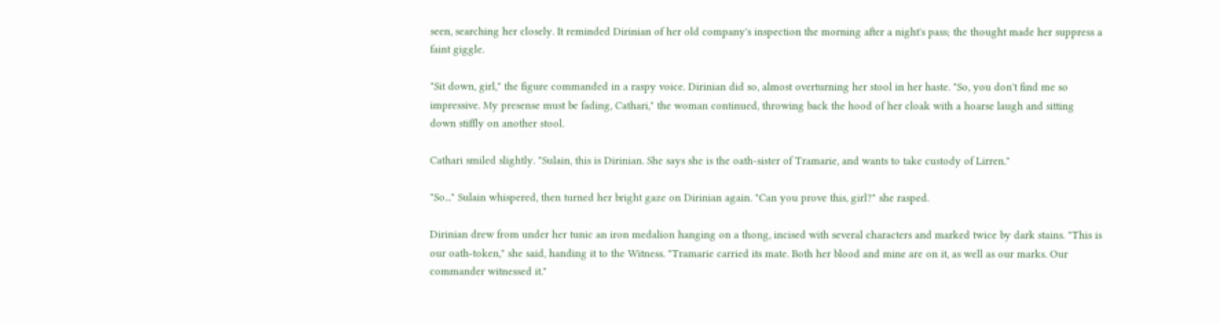seen, searching her closely. It reminded Dirinian of her old company's inspection the morning after a night's pass; the thought made her suppress a faint giggle.

"Sit down, girl," the figure commanded in a raspy voice. Dirinian did so, almost overturning her stool in her haste. "So, you don't find me so impressive. My presense must be fading, Cathari," the woman continued, throwing back the hood of her cloak with a hoarse laugh and sitting down stiffly on another stool.

Cathari smiled slightly. "Sulain, this is Dirinian. She says she is the oath-sister of Tramarie, and wants to take custody of Lirren."

"So..." Sulain whispered, then turned her bright gaze on Dirinian again. "Can you prove this, girl?" she rasped.

Dirinian drew from under her tunic an iron medalion hanging on a thong, incised with several characters and marked twice by dark stains. "This is our oath-token," she said, handing it to the Witness. "Tramarie carried its mate. Both her blood and mine are on it, as well as our marks. Our commander witnessed it."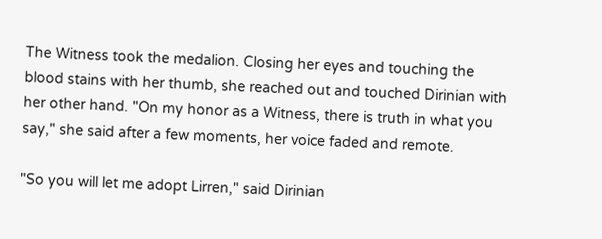The Witness took the medalion. Closing her eyes and touching the blood stains with her thumb, she reached out and touched Dirinian with her other hand. "On my honor as a Witness, there is truth in what you say," she said after a few moments, her voice faded and remote.

"So you will let me adopt Lirren," said Dirinian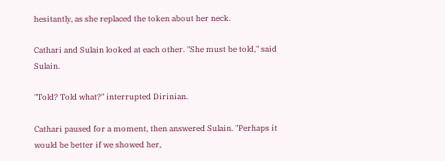hesitantly, as she replaced the token about her neck.

Cathari and Sulain looked at each other. "She must be told," said Sulain.

"Told? Told what?" interrupted Dirinian.

Cathari paused for a moment, then answered Sulain. "Perhaps it would be better if we showed her,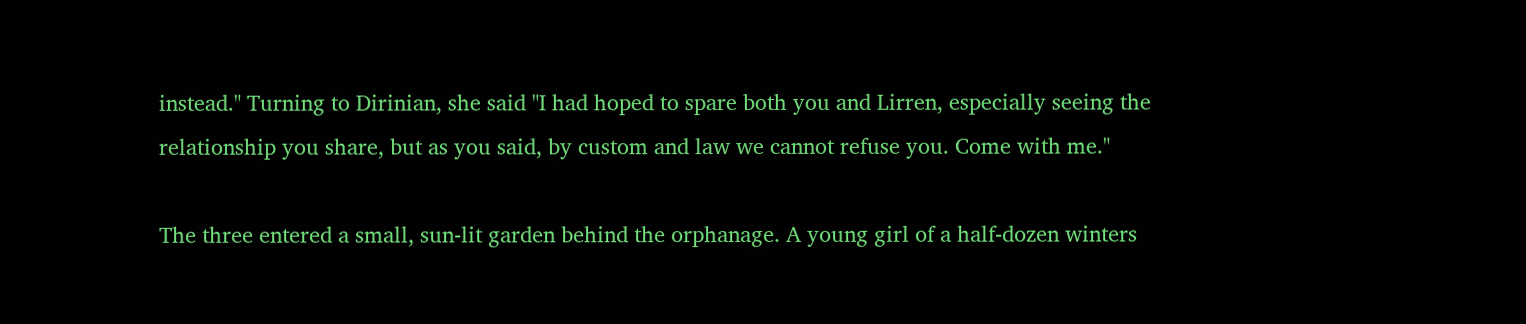instead." Turning to Dirinian, she said "I had hoped to spare both you and Lirren, especially seeing the relationship you share, but as you said, by custom and law we cannot refuse you. Come with me."

The three entered a small, sun-lit garden behind the orphanage. A young girl of a half-dozen winters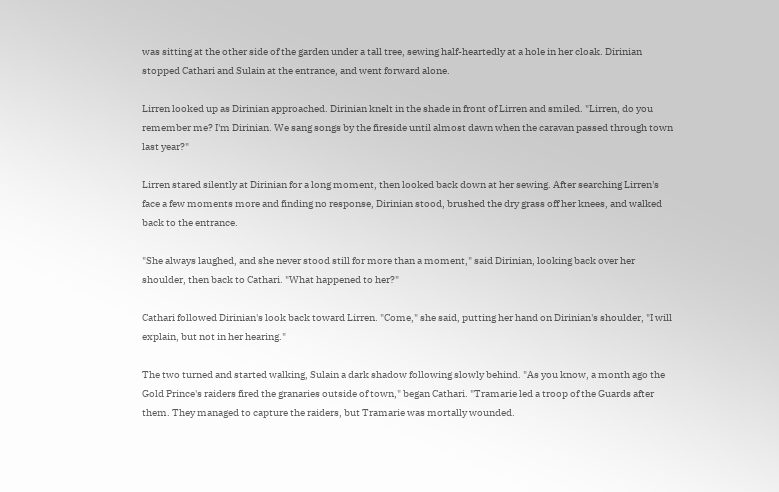was sitting at the other side of the garden under a tall tree, sewing half-heartedly at a hole in her cloak. Dirinian stopped Cathari and Sulain at the entrance, and went forward alone.

Lirren looked up as Dirinian approached. Dirinian knelt in the shade in front of Lirren and smiled. "Lirren, do you remember me? I'm Dirinian. We sang songs by the fireside until almost dawn when the caravan passed through town last year?"

Lirren stared silently at Dirinian for a long moment, then looked back down at her sewing. After searching Lirren's face a few moments more and finding no response, Dirinian stood, brushed the dry grass off her knees, and walked back to the entrance.

"She always laughed, and she never stood still for more than a moment," said Dirinian, looking back over her shoulder, then back to Cathari. "What happened to her?"

Cathari followed Dirinian's look back toward Lirren. "Come," she said, putting her hand on Dirinian's shoulder, "I will explain, but not in her hearing."

The two turned and started walking, Sulain a dark shadow following slowly behind. "As you know, a month ago the Gold Prince's raiders fired the granaries outside of town," began Cathari. "Tramarie led a troop of the Guards after them. They managed to capture the raiders, but Tramarie was mortally wounded.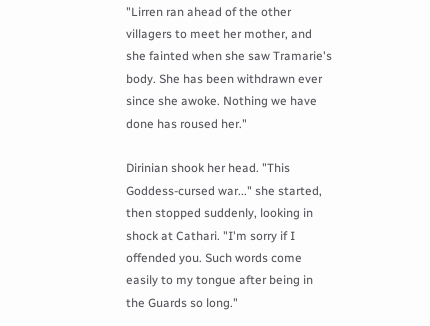"Lirren ran ahead of the other villagers to meet her mother, and she fainted when she saw Tramarie's body. She has been withdrawn ever since she awoke. Nothing we have done has roused her."

Dirinian shook her head. "This Goddess-cursed war..." she started, then stopped suddenly, looking in shock at Cathari. "I'm sorry if I offended you. Such words come easily to my tongue after being in the Guards so long."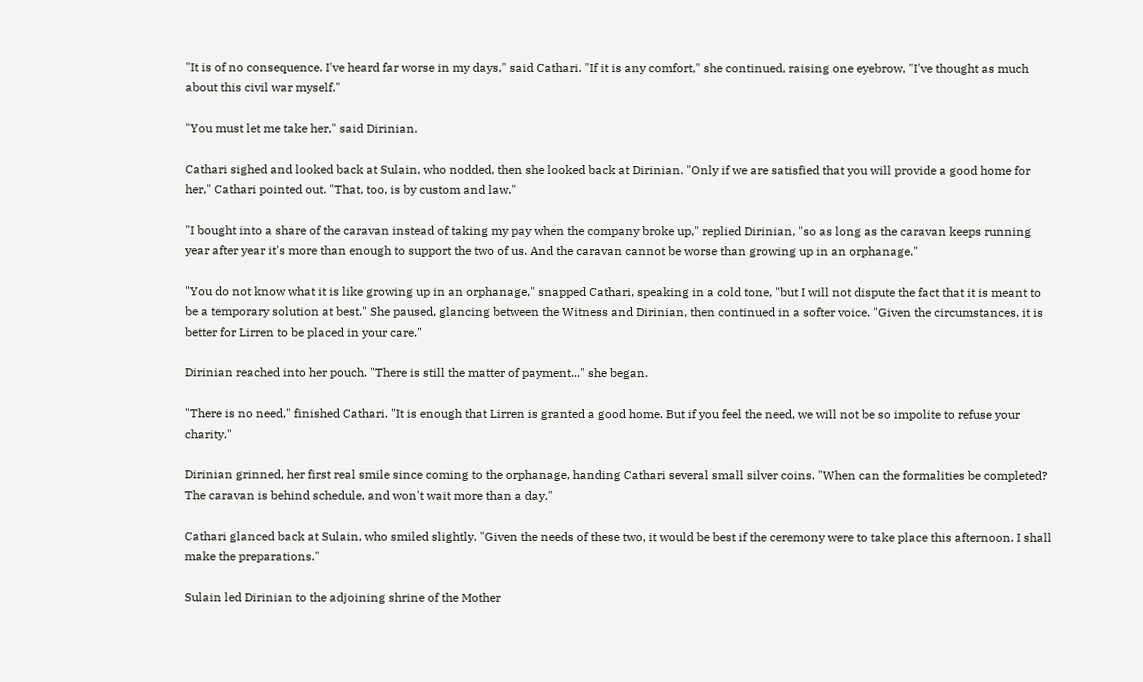"It is of no consequence. I've heard far worse in my days," said Cathari. "If it is any comfort," she continued, raising one eyebrow, "I've thought as much about this civil war myself."

"You must let me take her," said Dirinian.

Cathari sighed and looked back at Sulain, who nodded, then she looked back at Dirinian. "Only if we are satisfied that you will provide a good home for her," Cathari pointed out. "That, too, is by custom and law."

"I bought into a share of the caravan instead of taking my pay when the company broke up," replied Dirinian, "so as long as the caravan keeps running year after year it's more than enough to support the two of us. And the caravan cannot be worse than growing up in an orphanage."

"You do not know what it is like growing up in an orphanage," snapped Cathari, speaking in a cold tone, "but I will not dispute the fact that it is meant to be a temporary solution at best." She paused, glancing between the Witness and Dirinian, then continued in a softer voice. "Given the circumstances, it is better for Lirren to be placed in your care."

Dirinian reached into her pouch. "There is still the matter of payment..." she began.

"There is no need," finished Cathari. "It is enough that Lirren is granted a good home. But if you feel the need, we will not be so impolite to refuse your charity."

Dirinian grinned, her first real smile since coming to the orphanage, handing Cathari several small silver coins. "When can the formalities be completed? The caravan is behind schedule, and won't wait more than a day."

Cathari glanced back at Sulain, who smiled slightly. "Given the needs of these two, it would be best if the ceremony were to take place this afternoon. I shall make the preparations."

Sulain led Dirinian to the adjoining shrine of the Mother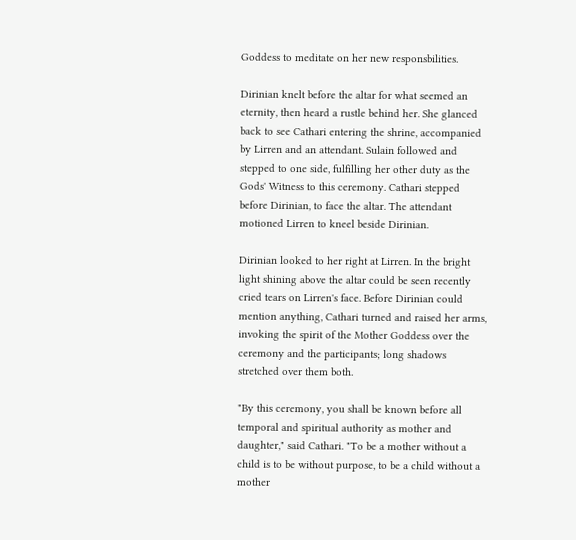Goddess to meditate on her new responsbilities.

Dirinian knelt before the altar for what seemed an eternity, then heard a rustle behind her. She glanced back to see Cathari entering the shrine, accompanied by Lirren and an attendant. Sulain followed and stepped to one side, fulfilling her other duty as the Gods' Witness to this ceremony. Cathari stepped before Dirinian, to face the altar. The attendant motioned Lirren to kneel beside Dirinian.

Dirinian looked to her right at Lirren. In the bright light shining above the altar could be seen recently cried tears on Lirren's face. Before Dirinian could mention anything, Cathari turned and raised her arms, invoking the spirit of the Mother Goddess over the ceremony and the participants; long shadows stretched over them both.

"By this ceremony, you shall be known before all temporal and spiritual authority as mother and daughter," said Cathari. "To be a mother without a child is to be without purpose, to be a child without a mother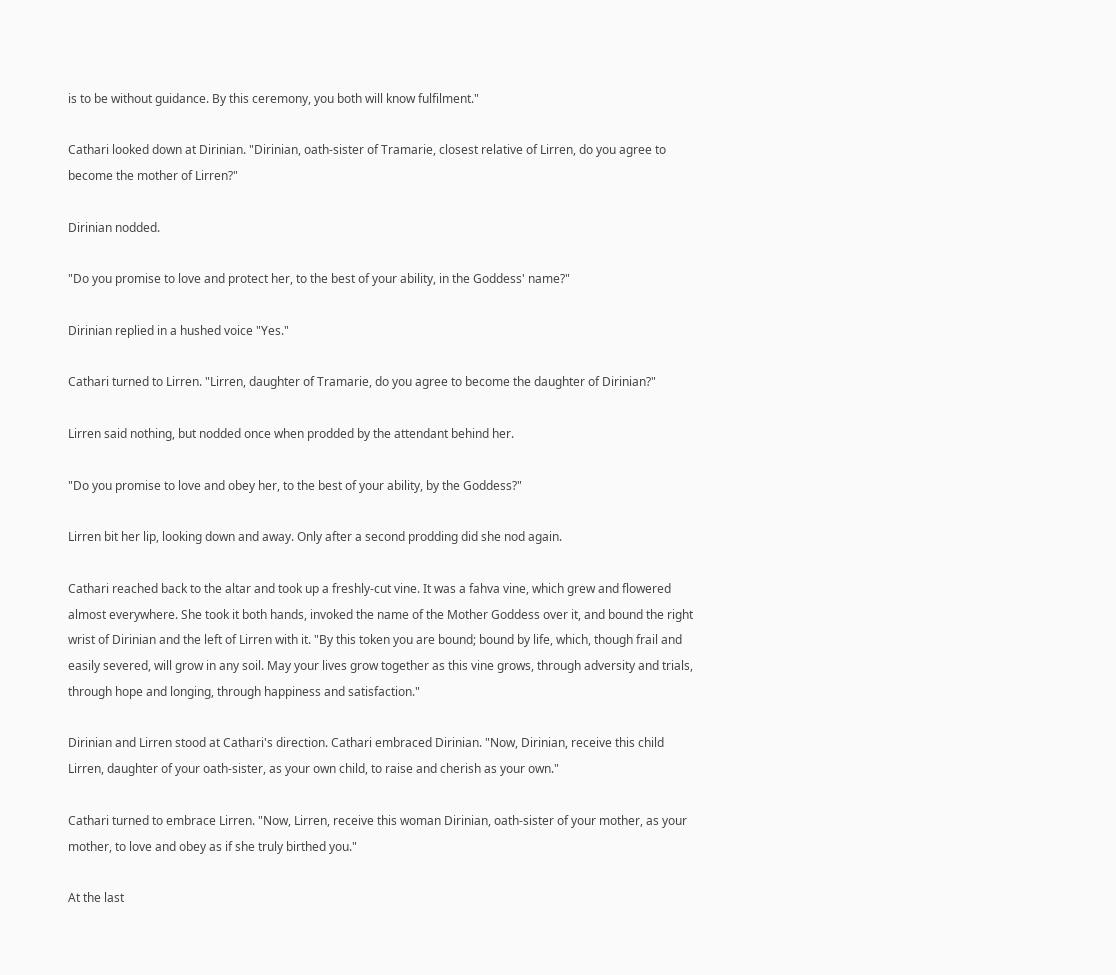is to be without guidance. By this ceremony, you both will know fulfilment."

Cathari looked down at Dirinian. "Dirinian, oath-sister of Tramarie, closest relative of Lirren, do you agree to become the mother of Lirren?"

Dirinian nodded.

"Do you promise to love and protect her, to the best of your ability, in the Goddess' name?"

Dirinian replied in a hushed voice "Yes."

Cathari turned to Lirren. "Lirren, daughter of Tramarie, do you agree to become the daughter of Dirinian?"

Lirren said nothing, but nodded once when prodded by the attendant behind her.

"Do you promise to love and obey her, to the best of your ability, by the Goddess?"

Lirren bit her lip, looking down and away. Only after a second prodding did she nod again.

Cathari reached back to the altar and took up a freshly-cut vine. It was a fahva vine, which grew and flowered almost everywhere. She took it both hands, invoked the name of the Mother Goddess over it, and bound the right wrist of Dirinian and the left of Lirren with it. "By this token you are bound; bound by life, which, though frail and easily severed, will grow in any soil. May your lives grow together as this vine grows, through adversity and trials, through hope and longing, through happiness and satisfaction."

Dirinian and Lirren stood at Cathari's direction. Cathari embraced Dirinian. "Now, Dirinian, receive this child Lirren, daughter of your oath-sister, as your own child, to raise and cherish as your own."

Cathari turned to embrace Lirren. "Now, Lirren, receive this woman Dirinian, oath-sister of your mother, as your mother, to love and obey as if she truly birthed you."

At the last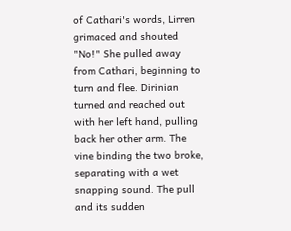of Cathari's words, Lirren grimaced and shouted "No!" She pulled away from Cathari, beginning to turn and flee. Dirinian turned and reached out with her left hand, pulling back her other arm. The vine binding the two broke, separating with a wet snapping sound. The pull and its sudden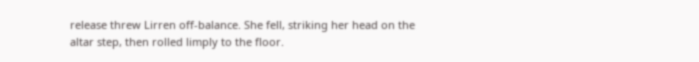release threw Lirren off-balance. She fell, striking her head on the altar step, then rolled limply to the floor.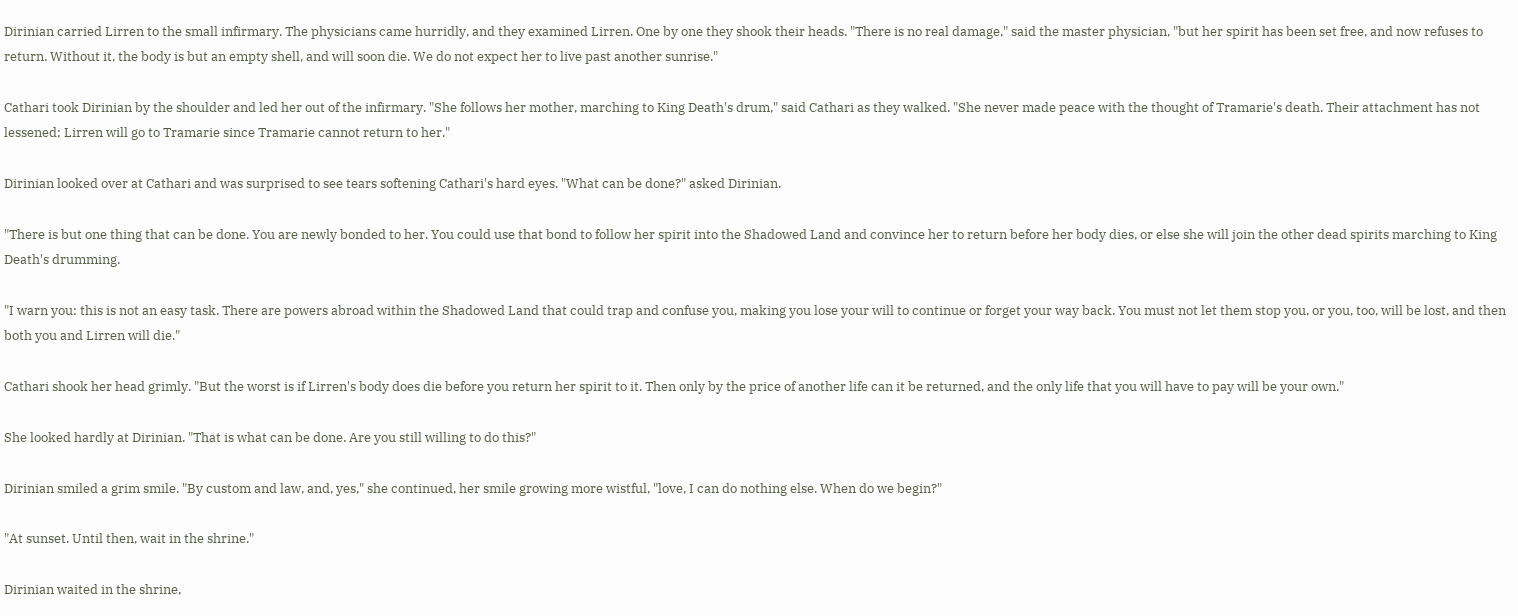Dirinian carried Lirren to the small infirmary. The physicians came hurridly, and they examined Lirren. One by one they shook their heads. "There is no real damage," said the master physician, "but her spirit has been set free, and now refuses to return. Without it, the body is but an empty shell, and will soon die. We do not expect her to live past another sunrise."

Cathari took Dirinian by the shoulder and led her out of the infirmary. "She follows her mother, marching to King Death's drum," said Cathari as they walked. "She never made peace with the thought of Tramarie's death. Their attachment has not lessened; Lirren will go to Tramarie since Tramarie cannot return to her."

Dirinian looked over at Cathari and was surprised to see tears softening Cathari's hard eyes. "What can be done?" asked Dirinian.

"There is but one thing that can be done. You are newly bonded to her. You could use that bond to follow her spirit into the Shadowed Land and convince her to return before her body dies, or else she will join the other dead spirits marching to King Death's drumming.

"I warn you: this is not an easy task. There are powers abroad within the Shadowed Land that could trap and confuse you, making you lose your will to continue or forget your way back. You must not let them stop you, or you, too, will be lost, and then both you and Lirren will die."

Cathari shook her head grimly. "But the worst is if Lirren's body does die before you return her spirit to it. Then only by the price of another life can it be returned, and the only life that you will have to pay will be your own."

She looked hardly at Dirinian. "That is what can be done. Are you still willing to do this?"

Dirinian smiled a grim smile. "By custom and law, and, yes," she continued, her smile growing more wistful, "love, I can do nothing else. When do we begin?"

"At sunset. Until then, wait in the shrine."

Dirinian waited in the shrine,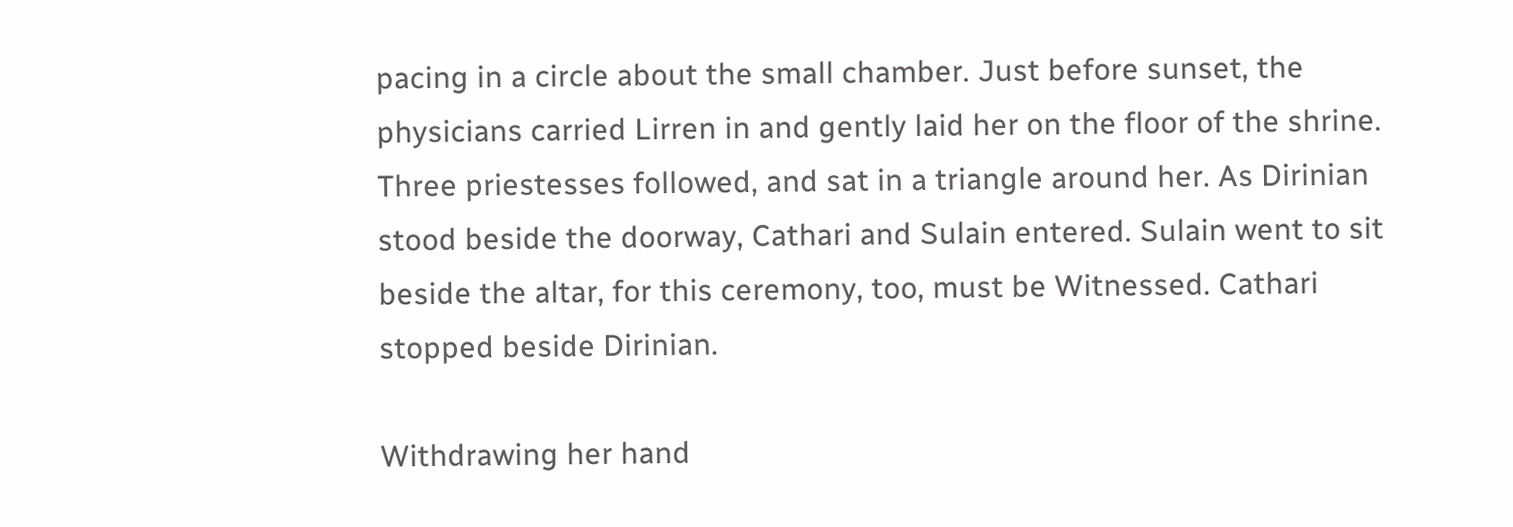pacing in a circle about the small chamber. Just before sunset, the physicians carried Lirren in and gently laid her on the floor of the shrine. Three priestesses followed, and sat in a triangle around her. As Dirinian stood beside the doorway, Cathari and Sulain entered. Sulain went to sit beside the altar, for this ceremony, too, must be Witnessed. Cathari stopped beside Dirinian.

Withdrawing her hand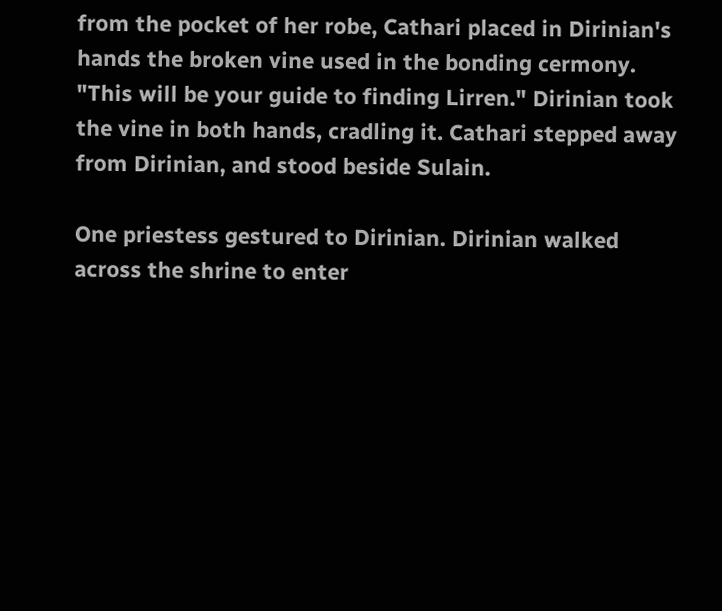from the pocket of her robe, Cathari placed in Dirinian's hands the broken vine used in the bonding cermony. "This will be your guide to finding Lirren." Dirinian took the vine in both hands, cradling it. Cathari stepped away from Dirinian, and stood beside Sulain.

One priestess gestured to Dirinian. Dirinian walked across the shrine to enter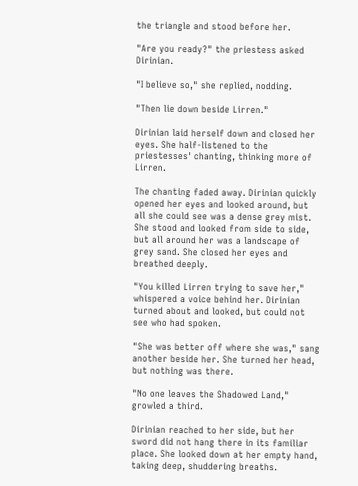the triangle and stood before her.

"Are you ready?" the priestess asked Dirinian.

"I believe so," she replied, nodding.

"Then lie down beside Lirren."

Dirinian laid herself down and closed her eyes. She half-listened to the priestesses' chanting, thinking more of Lirren.

The chanting faded away. Dirinian quickly opened her eyes and looked around, but all she could see was a dense grey mist. She stood and looked from side to side, but all around her was a landscape of grey sand. She closed her eyes and breathed deeply.

"You killed Lirren trying to save her," whispered a voice behind her. Dirinian turned about and looked, but could not see who had spoken.

"She was better off where she was," sang another beside her. She turned her head, but nothing was there.

"No one leaves the Shadowed Land," growled a third.

Dirinian reached to her side, but her sword did not hang there in its familiar place. She looked down at her empty hand, taking deep, shuddering breaths.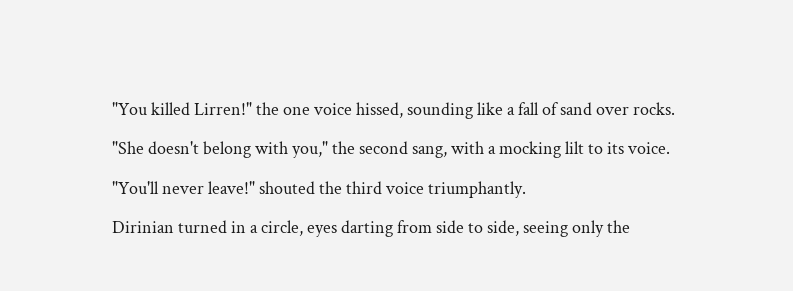"You killed Lirren!" the one voice hissed, sounding like a fall of sand over rocks.

"She doesn't belong with you," the second sang, with a mocking lilt to its voice.

"You'll never leave!" shouted the third voice triumphantly.

Dirinian turned in a circle, eyes darting from side to side, seeing only the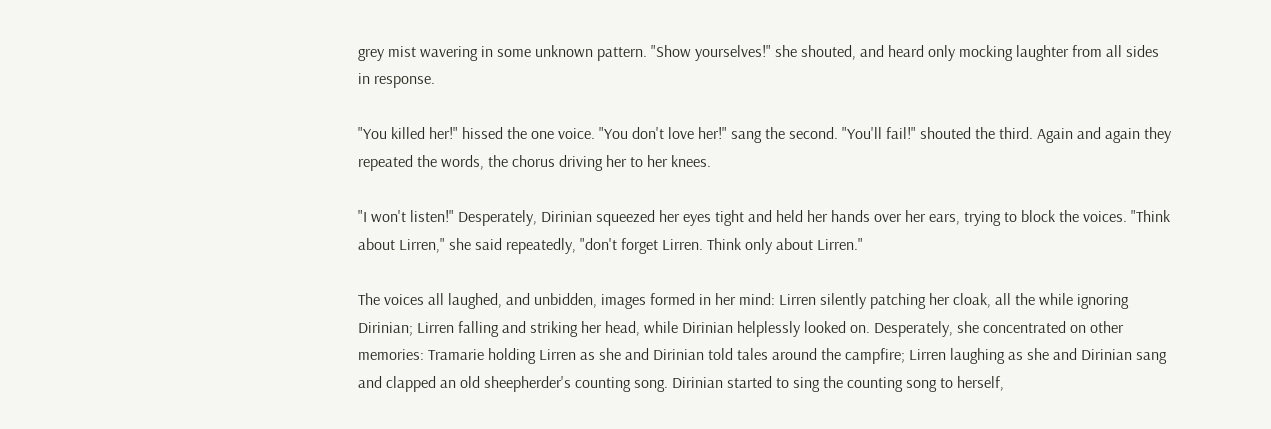grey mist wavering in some unknown pattern. "Show yourselves!" she shouted, and heard only mocking laughter from all sides in response.

"You killed her!" hissed the one voice. "You don't love her!" sang the second. "You'll fail!" shouted the third. Again and again they repeated the words, the chorus driving her to her knees.

"I won't listen!" Desperately, Dirinian squeezed her eyes tight and held her hands over her ears, trying to block the voices. "Think about Lirren," she said repeatedly, "don't forget Lirren. Think only about Lirren."

The voices all laughed, and unbidden, images formed in her mind: Lirren silently patching her cloak, all the while ignoring Dirinian; Lirren falling and striking her head, while Dirinian helplessly looked on. Desperately, she concentrated on other memories: Tramarie holding Lirren as she and Dirinian told tales around the campfire; Lirren laughing as she and Dirinian sang and clapped an old sheepherder's counting song. Dirinian started to sing the counting song to herself,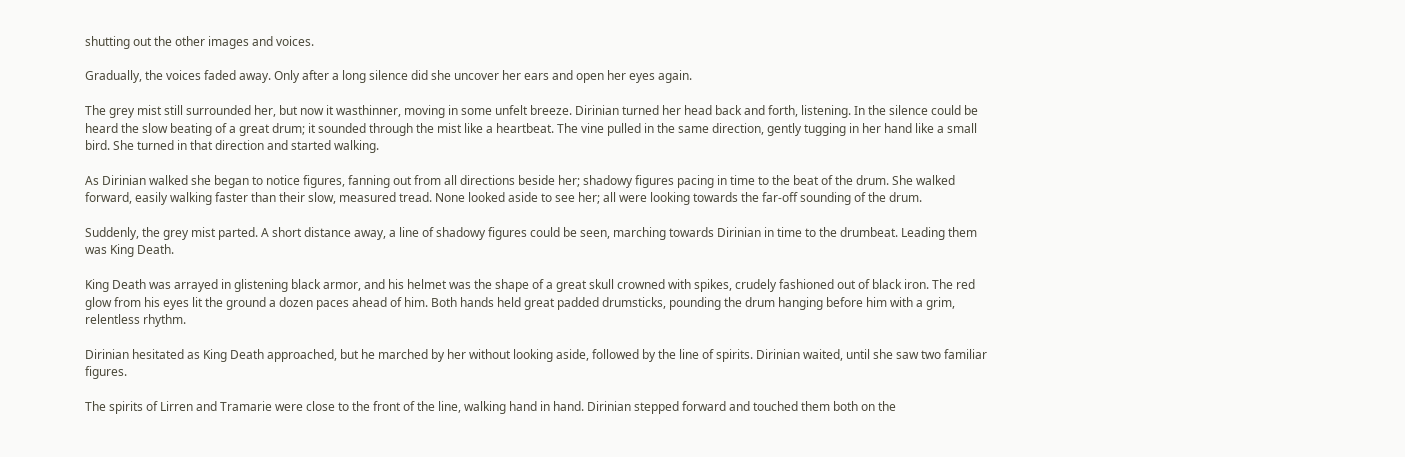shutting out the other images and voices.

Gradually, the voices faded away. Only after a long silence did she uncover her ears and open her eyes again.

The grey mist still surrounded her, but now it wasthinner, moving in some unfelt breeze. Dirinian turned her head back and forth, listening. In the silence could be heard the slow beating of a great drum; it sounded through the mist like a heartbeat. The vine pulled in the same direction, gently tugging in her hand like a small bird. She turned in that direction and started walking.

As Dirinian walked she began to notice figures, fanning out from all directions beside her; shadowy figures pacing in time to the beat of the drum. She walked forward, easily walking faster than their slow, measured tread. None looked aside to see her; all were looking towards the far-off sounding of the drum.

Suddenly, the grey mist parted. A short distance away, a line of shadowy figures could be seen, marching towards Dirinian in time to the drumbeat. Leading them was King Death.

King Death was arrayed in glistening black armor, and his helmet was the shape of a great skull crowned with spikes, crudely fashioned out of black iron. The red glow from his eyes lit the ground a dozen paces ahead of him. Both hands held great padded drumsticks, pounding the drum hanging before him with a grim, relentless rhythm.

Dirinian hesitated as King Death approached, but he marched by her without looking aside, followed by the line of spirits. Dirinian waited, until she saw two familiar figures.

The spirits of Lirren and Tramarie were close to the front of the line, walking hand in hand. Dirinian stepped forward and touched them both on the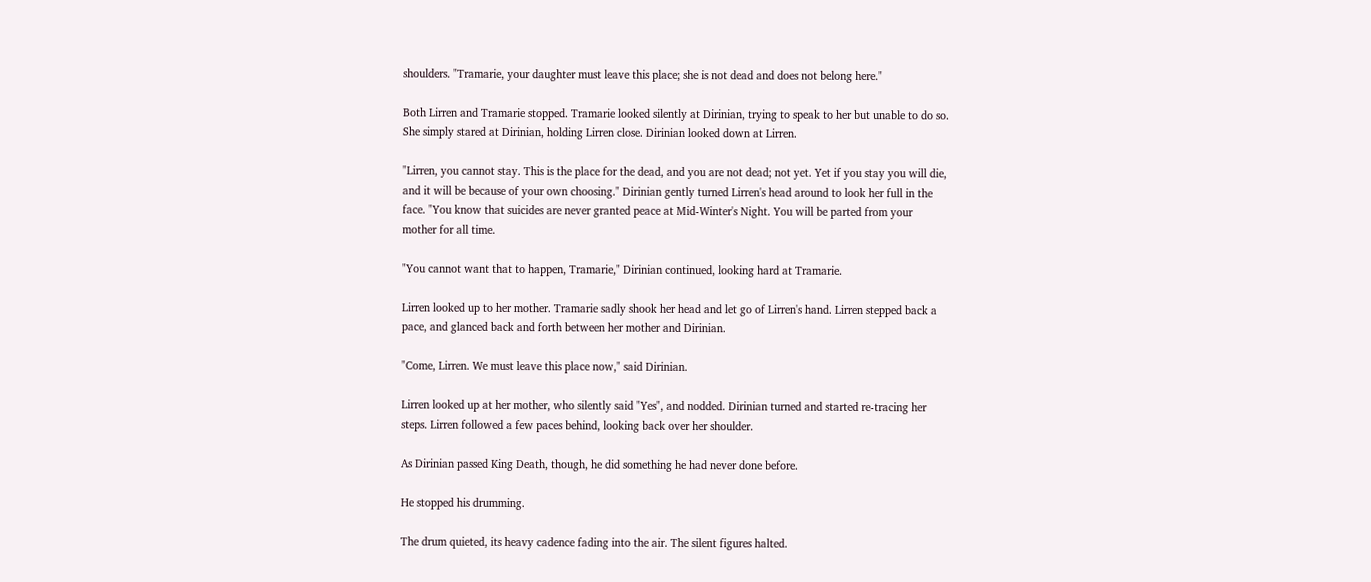shoulders. "Tramarie, your daughter must leave this place; she is not dead and does not belong here."

Both Lirren and Tramarie stopped. Tramarie looked silently at Dirinian, trying to speak to her but unable to do so. She simply stared at Dirinian, holding Lirren close. Dirinian looked down at Lirren.

"Lirren, you cannot stay. This is the place for the dead, and you are not dead; not yet. Yet if you stay you will die, and it will be because of your own choosing." Dirinian gently turned Lirren's head around to look her full in the face. "You know that suicides are never granted peace at Mid-Winter's Night. You will be parted from your mother for all time.

"You cannot want that to happen, Tramarie," Dirinian continued, looking hard at Tramarie.

Lirren looked up to her mother. Tramarie sadly shook her head and let go of Lirren's hand. Lirren stepped back a pace, and glanced back and forth between her mother and Dirinian.

"Come, Lirren. We must leave this place now," said Dirinian.

Lirren looked up at her mother, who silently said "Yes", and nodded. Dirinian turned and started re-tracing her steps. Lirren followed a few paces behind, looking back over her shoulder.

As Dirinian passed King Death, though, he did something he had never done before.

He stopped his drumming.

The drum quieted, its heavy cadence fading into the air. The silent figures halted.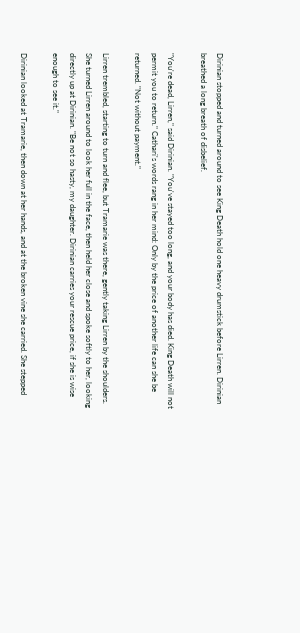Dirinian stopped and turned around to see King Death hold one heavy drumstick before Lirren. Dirinian breathed a long breath of disbelief.

"You're dead, Lirren," said Dirinian. "You've stayed too long, and your body has died. King Death will not permit you to return." Cathari's words rang in her mind: Only by the price of another life can she be returned. "Not without payment."

Lirren trembled, starting to turn and flee, but Tramarie was there, gently taking Lirren by the shoulders. She turned Lirren around to look her full in the face, then held her close and spoke softly to her, looking directly up at Dirinian. "Be not so hasty, my daughter. Dirinian carries your rescue price, if she is wise enough to see it."

Dirinian looked at Tramarie, then down at her hands, and at the broken vine she carried. She stepped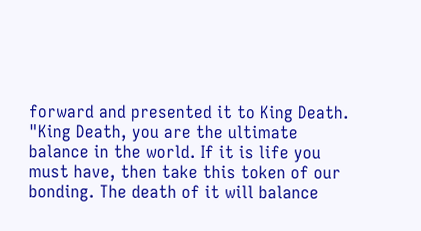forward and presented it to King Death. "King Death, you are the ultimate balance in the world. If it is life you must have, then take this token of our bonding. The death of it will balance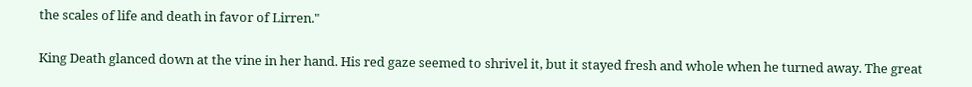the scales of life and death in favor of Lirren."

King Death glanced down at the vine in her hand. His red gaze seemed to shrivel it, but it stayed fresh and whole when he turned away. The great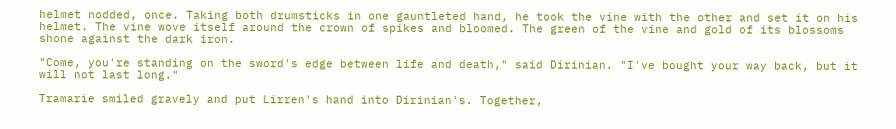helmet nodded, once. Taking both drumsticks in one gauntleted hand, he took the vine with the other and set it on his helmet. The vine wove itself around the crown of spikes and bloomed. The green of the vine and gold of its blossoms shone against the dark iron.

"Come, you're standing on the sword's edge between life and death," said Dirinian. "I've bought your way back, but it will not last long."

Tramarie smiled gravely and put Lirren's hand into Dirinian's. Together,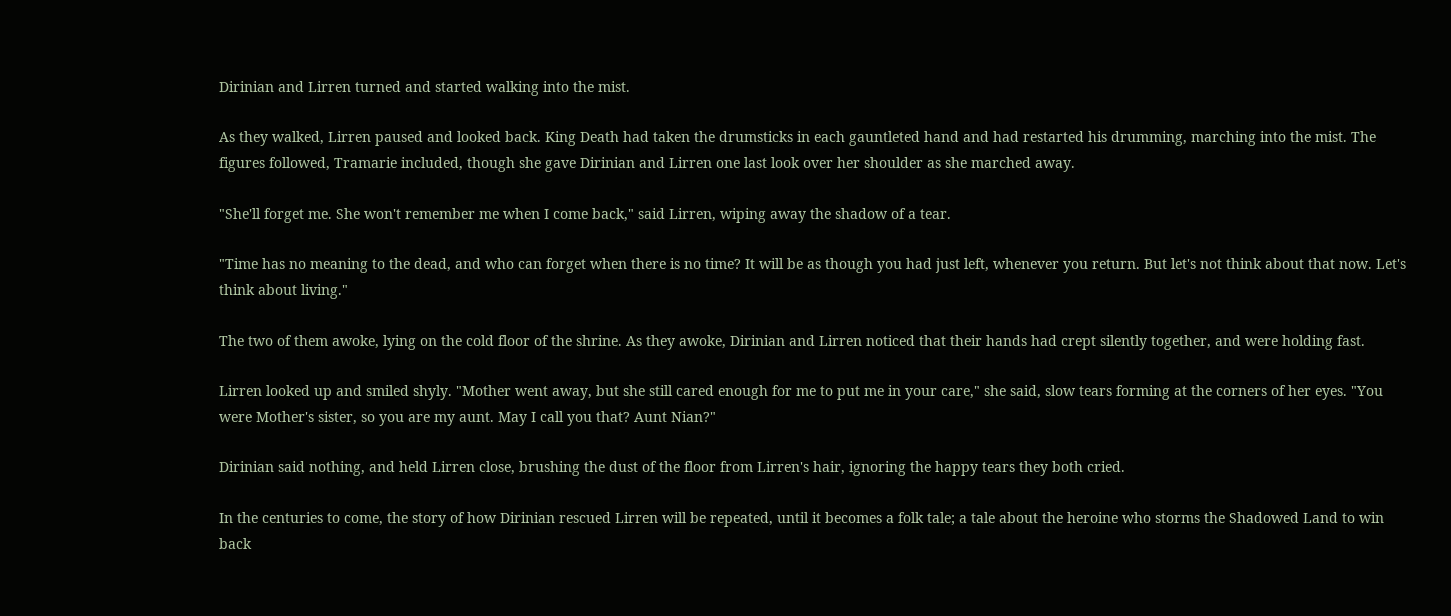Dirinian and Lirren turned and started walking into the mist.

As they walked, Lirren paused and looked back. King Death had taken the drumsticks in each gauntleted hand and had restarted his drumming, marching into the mist. The figures followed, Tramarie included, though she gave Dirinian and Lirren one last look over her shoulder as she marched away.

"She'll forget me. She won't remember me when I come back," said Lirren, wiping away the shadow of a tear.

"Time has no meaning to the dead, and who can forget when there is no time? It will be as though you had just left, whenever you return. But let's not think about that now. Let's think about living."

The two of them awoke, lying on the cold floor of the shrine. As they awoke, Dirinian and Lirren noticed that their hands had crept silently together, and were holding fast.

Lirren looked up and smiled shyly. "Mother went away, but she still cared enough for me to put me in your care," she said, slow tears forming at the corners of her eyes. "You were Mother's sister, so you are my aunt. May I call you that? Aunt Nian?"

Dirinian said nothing, and held Lirren close, brushing the dust of the floor from Lirren's hair, ignoring the happy tears they both cried.

In the centuries to come, the story of how Dirinian rescued Lirren will be repeated, until it becomes a folk tale; a tale about the heroine who storms the Shadowed Land to win back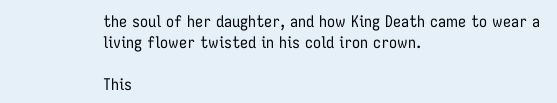the soul of her daughter, and how King Death came to wear a living flower twisted in his cold iron crown.

This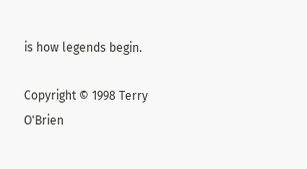is how legends begin.

Copyright © 1998 Terry O'Brien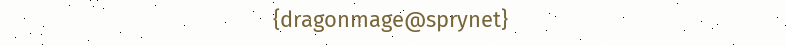{dragonmage@sprynet}